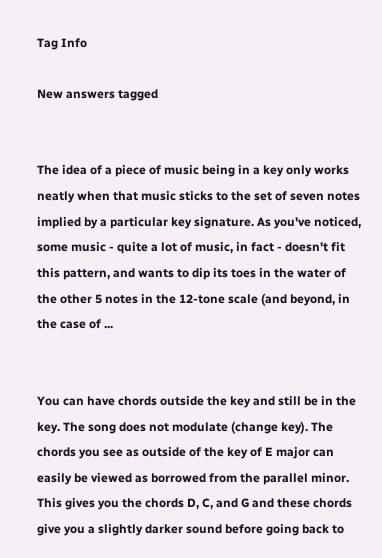Tag Info

New answers tagged


The idea of a piece of music being in a key only works neatly when that music sticks to the set of seven notes implied by a particular key signature. As you've noticed, some music - quite a lot of music, in fact - doesn't fit this pattern, and wants to dip its toes in the water of the other 5 notes in the 12-tone scale (and beyond, in the case of ...


You can have chords outside the key and still be in the key. The song does not modulate (change key). The chords you see as outside of the key of E major can easily be viewed as borrowed from the parallel minor. This gives you the chords D, C, and G and these chords give you a slightly darker sound before going back to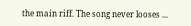the main riff. The song never looses ...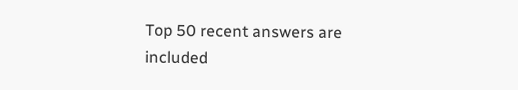Top 50 recent answers are included